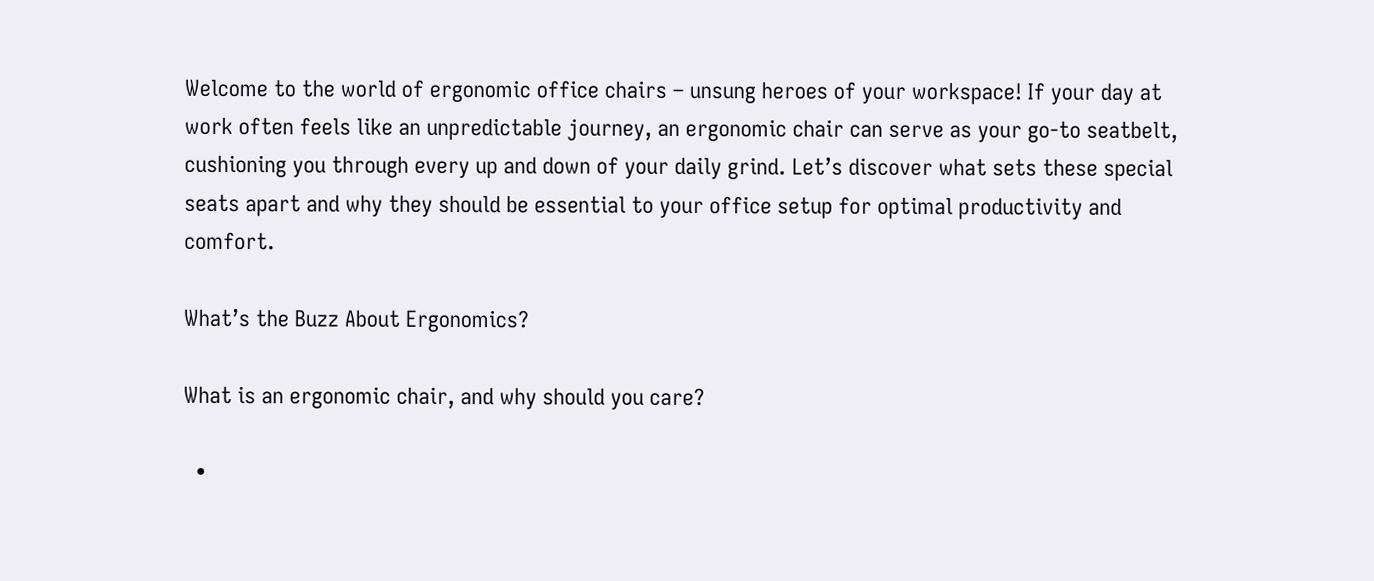Welcome to the world of ergonomic office chairs – unsung heroes of your workspace! If your day at work often feels like an unpredictable journey, an ergonomic chair can serve as your go-to seatbelt, cushioning you through every up and down of your daily grind. Let’s discover what sets these special seats apart and why they should be essential to your office setup for optimal productivity and comfort.

What’s the Buzz About Ergonomics?

What is an ergonomic chair, and why should you care?

  •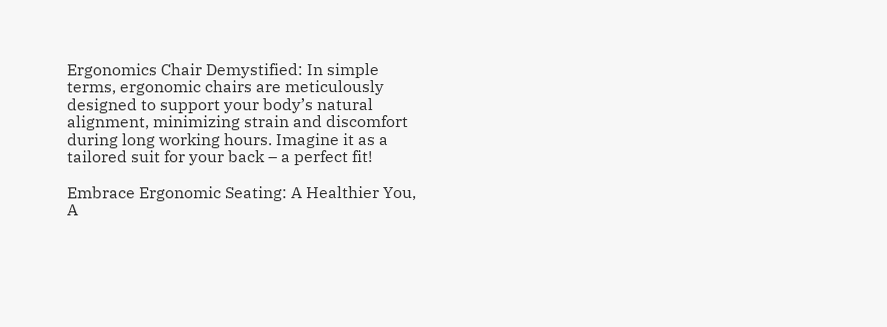Ergonomics Chair Demystified: In simple terms, ergonomic chairs are meticulously designed to support your body’s natural alignment, minimizing strain and discomfort during long working hours. Imagine it as a tailored suit for your back – a perfect fit!

Embrace Ergonomic Seating: A Healthier You, A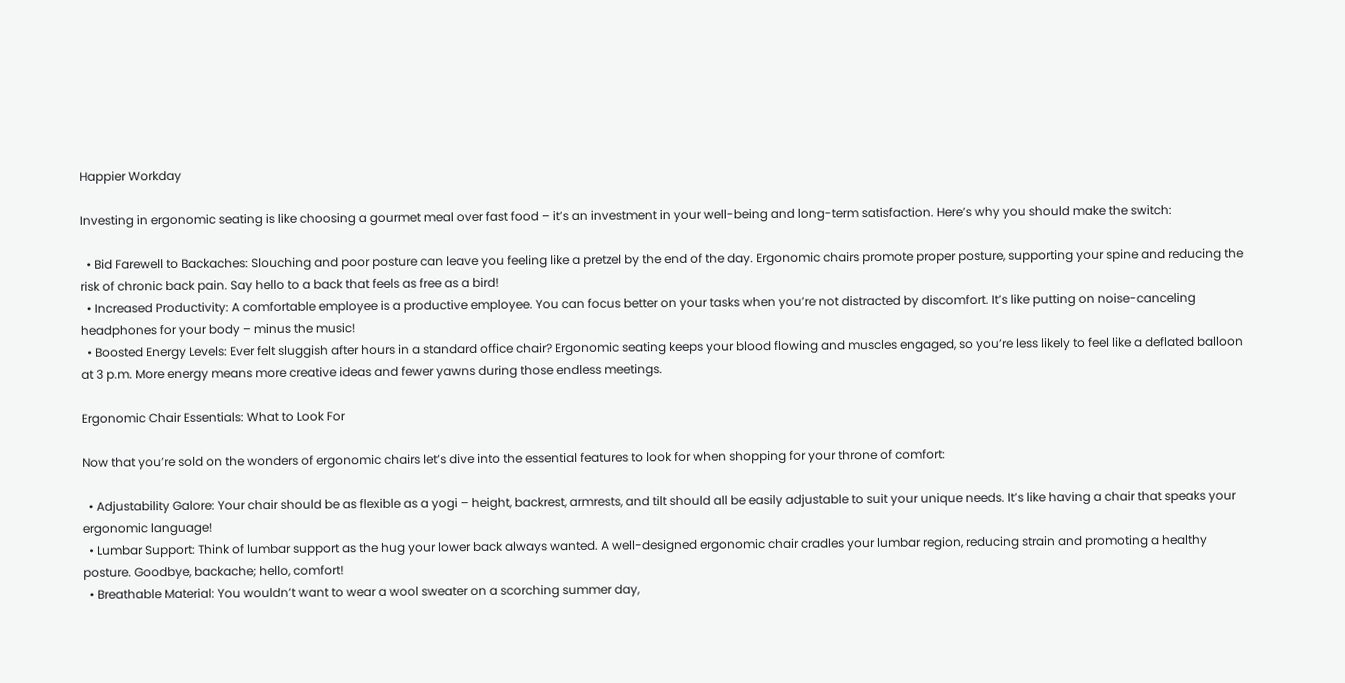Happier Workday

Investing in ergonomic seating is like choosing a gourmet meal over fast food – it’s an investment in your well-being and long-term satisfaction. Here’s why you should make the switch:

  • Bid Farewell to Backaches: Slouching and poor posture can leave you feeling like a pretzel by the end of the day. Ergonomic chairs promote proper posture, supporting your spine and reducing the risk of chronic back pain. Say hello to a back that feels as free as a bird!
  • Increased Productivity: A comfortable employee is a productive employee. You can focus better on your tasks when you’re not distracted by discomfort. It’s like putting on noise-canceling headphones for your body – minus the music!
  • Boosted Energy Levels: Ever felt sluggish after hours in a standard office chair? Ergonomic seating keeps your blood flowing and muscles engaged, so you’re less likely to feel like a deflated balloon at 3 p.m. More energy means more creative ideas and fewer yawns during those endless meetings.

Ergonomic Chair Essentials: What to Look For

Now that you’re sold on the wonders of ergonomic chairs let’s dive into the essential features to look for when shopping for your throne of comfort:

  • Adjustability Galore: Your chair should be as flexible as a yogi – height, backrest, armrests, and tilt should all be easily adjustable to suit your unique needs. It’s like having a chair that speaks your ergonomic language!
  • Lumbar Support: Think of lumbar support as the hug your lower back always wanted. A well-designed ergonomic chair cradles your lumbar region, reducing strain and promoting a healthy posture. Goodbye, backache; hello, comfort!
  • Breathable Material: You wouldn’t want to wear a wool sweater on a scorching summer day,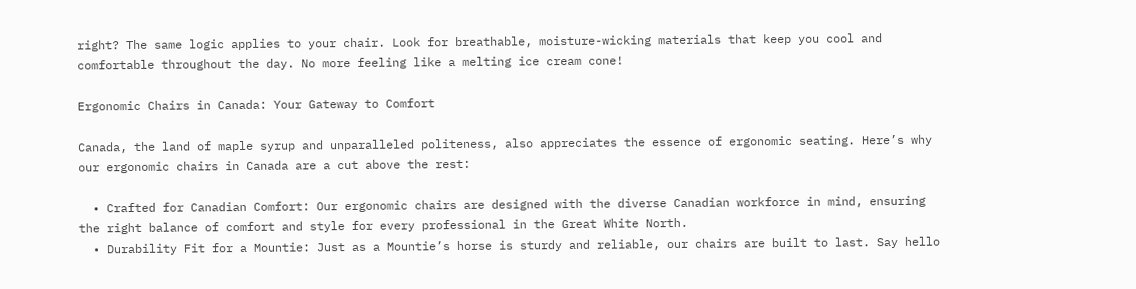right? The same logic applies to your chair. Look for breathable, moisture-wicking materials that keep you cool and comfortable throughout the day. No more feeling like a melting ice cream cone!

Ergonomic Chairs in Canada: Your Gateway to Comfort

Canada, the land of maple syrup and unparalleled politeness, also appreciates the essence of ergonomic seating. Here’s why our ergonomic chairs in Canada are a cut above the rest:

  • Crafted for Canadian Comfort: Our ergonomic chairs are designed with the diverse Canadian workforce in mind, ensuring the right balance of comfort and style for every professional in the Great White North.
  • Durability Fit for a Mountie: Just as a Mountie’s horse is sturdy and reliable, our chairs are built to last. Say hello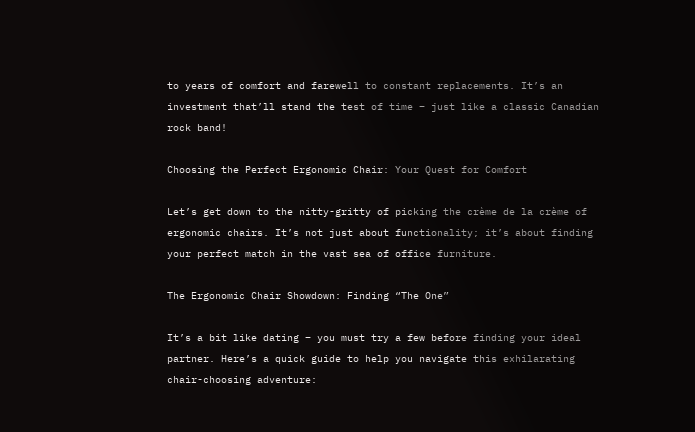to years of comfort and farewell to constant replacements. It’s an investment that’ll stand the test of time – just like a classic Canadian rock band!

Choosing the Perfect Ergonomic Chair: Your Quest for Comfort

Let’s get down to the nitty-gritty of picking the crème de la crème of ergonomic chairs. It’s not just about functionality; it’s about finding your perfect match in the vast sea of office furniture.

The Ergonomic Chair Showdown: Finding “The One”

It’s a bit like dating – you must try a few before finding your ideal partner. Here’s a quick guide to help you navigate this exhilarating chair-choosing adventure: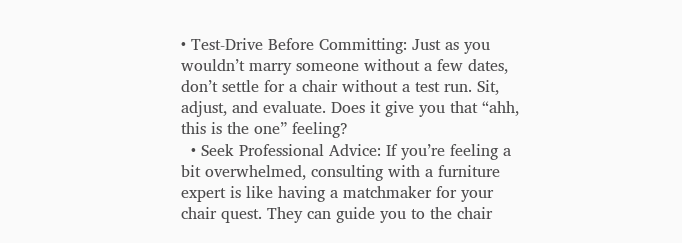• Test-Drive Before Committing: Just as you wouldn’t marry someone without a few dates, don’t settle for a chair without a test run. Sit, adjust, and evaluate. Does it give you that “ahh, this is the one” feeling?
  • Seek Professional Advice: If you’re feeling a bit overwhelmed, consulting with a furniture expert is like having a matchmaker for your chair quest. They can guide you to the chair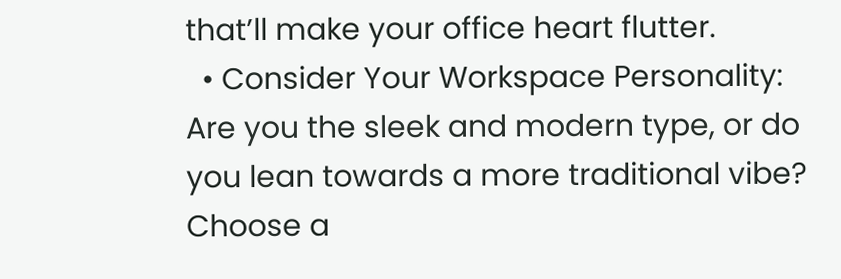that’ll make your office heart flutter.
  • Consider Your Workspace Personality: Are you the sleek and modern type, or do you lean towards a more traditional vibe? Choose a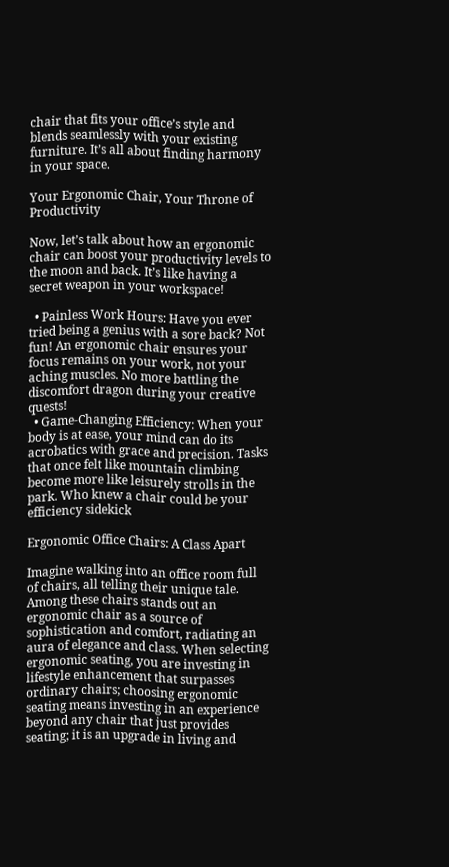chair that fits your office’s style and blends seamlessly with your existing furniture. It’s all about finding harmony in your space.

Your Ergonomic Chair, Your Throne of Productivity

Now, let’s talk about how an ergonomic chair can boost your productivity levels to the moon and back. It’s like having a secret weapon in your workspace!

  • Painless Work Hours: Have you ever tried being a genius with a sore back? Not fun! An ergonomic chair ensures your focus remains on your work, not your aching muscles. No more battling the discomfort dragon during your creative quests!
  • Game-Changing Efficiency: When your body is at ease, your mind can do its acrobatics with grace and precision. Tasks that once felt like mountain climbing become more like leisurely strolls in the park. Who knew a chair could be your efficiency sidekick

Ergonomic Office Chairs: A Class Apart

Imagine walking into an office room full of chairs, all telling their unique tale. Among these chairs stands out an ergonomic chair as a source of sophistication and comfort, radiating an aura of elegance and class. When selecting ergonomic seating, you are investing in lifestyle enhancement that surpasses ordinary chairs; choosing ergonomic seating means investing in an experience beyond any chair that just provides seating; it is an upgrade in living and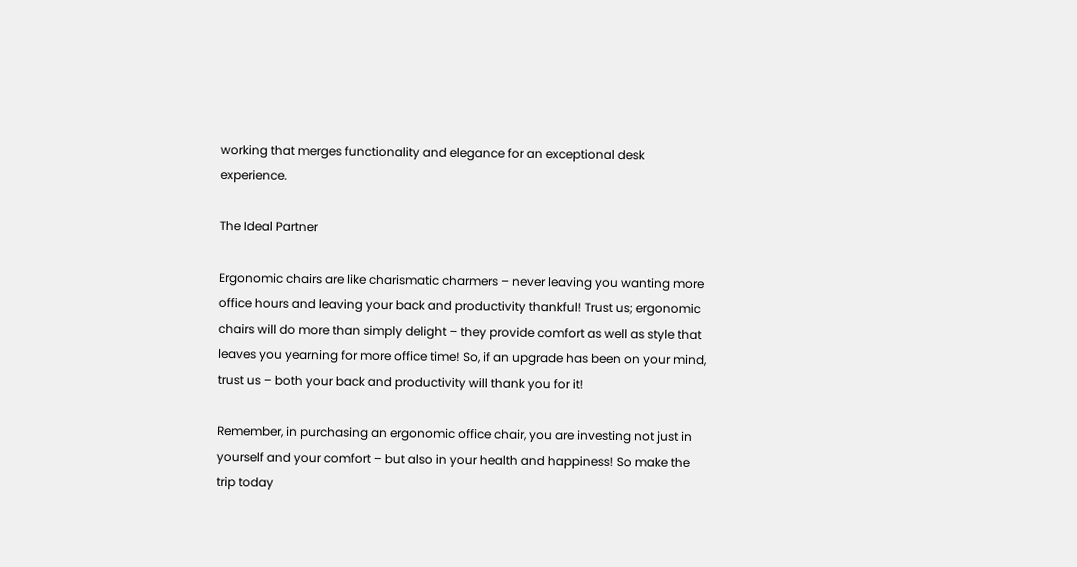working that merges functionality and elegance for an exceptional desk experience.

The Ideal Partner

Ergonomic chairs are like charismatic charmers – never leaving you wanting more office hours and leaving your back and productivity thankful! Trust us; ergonomic chairs will do more than simply delight – they provide comfort as well as style that leaves you yearning for more office time! So, if an upgrade has been on your mind, trust us – both your back and productivity will thank you for it!

Remember, in purchasing an ergonomic office chair, you are investing not just in yourself and your comfort – but also in your health and happiness! So make the trip today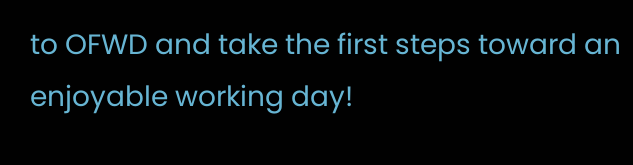to OFWD and take the first steps toward an enjoyable working day!